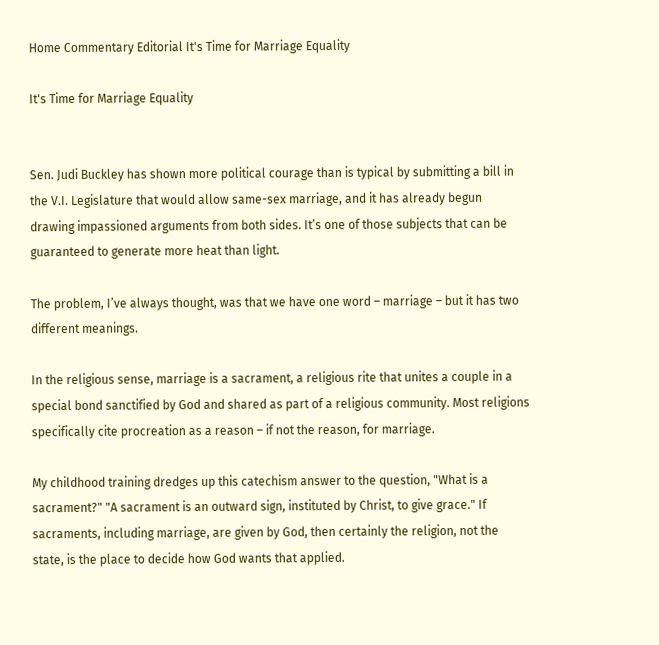Home Commentary Editorial It's Time for Marriage Equality

It's Time for Marriage Equality


Sen. Judi Buckley has shown more political courage than is typical by submitting a bill in the V.I. Legislature that would allow same-sex marriage, and it has already begun drawing impassioned arguments from both sides. It’s one of those subjects that can be guaranteed to generate more heat than light.

The problem, I’ve always thought, was that we have one word – marriage – but it has two different meanings.

In the religious sense, marriage is a sacrament, a religious rite that unites a couple in a special bond sanctified by God and shared as part of a religious community. Most religions specifically cite procreation as a reason – if not the reason, for marriage.

My childhood training dredges up this catechism answer to the question, "What is a sacrament?" "A sacrament is an outward sign, instituted by Christ, to give grace." If sacraments, including marriage, are given by God, then certainly the religion, not the state, is the place to decide how God wants that applied.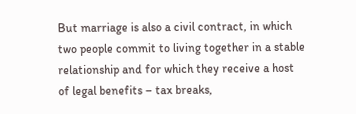But marriage is also a civil contract, in which two people commit to living together in a stable relationship and for which they receive a host of legal benefits – tax breaks,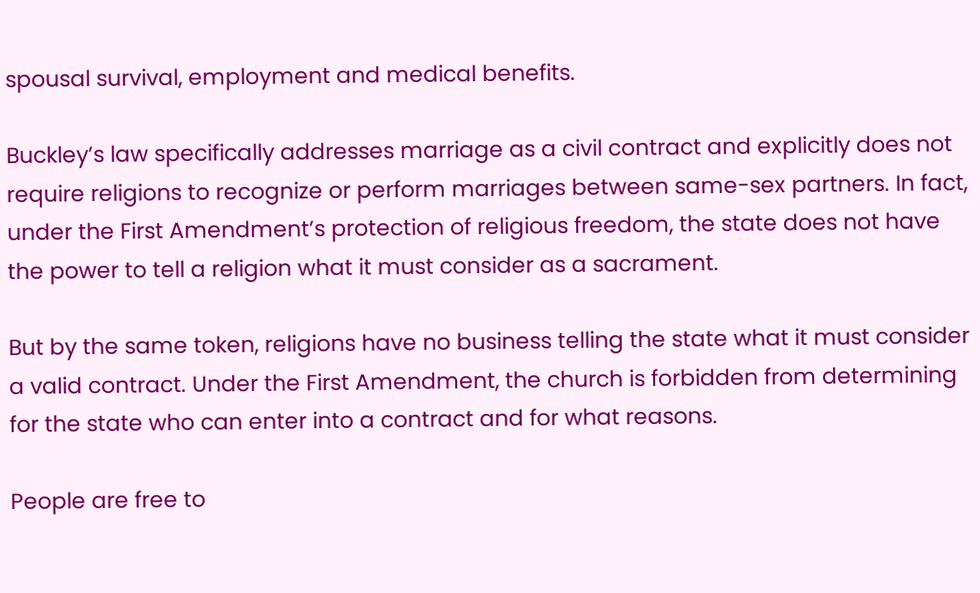spousal survival, employment and medical benefits.

Buckley’s law specifically addresses marriage as a civil contract and explicitly does not require religions to recognize or perform marriages between same-sex partners. In fact, under the First Amendment’s protection of religious freedom, the state does not have the power to tell a religion what it must consider as a sacrament.

But by the same token, religions have no business telling the state what it must consider a valid contract. Under the First Amendment, the church is forbidden from determining for the state who can enter into a contract and for what reasons.

People are free to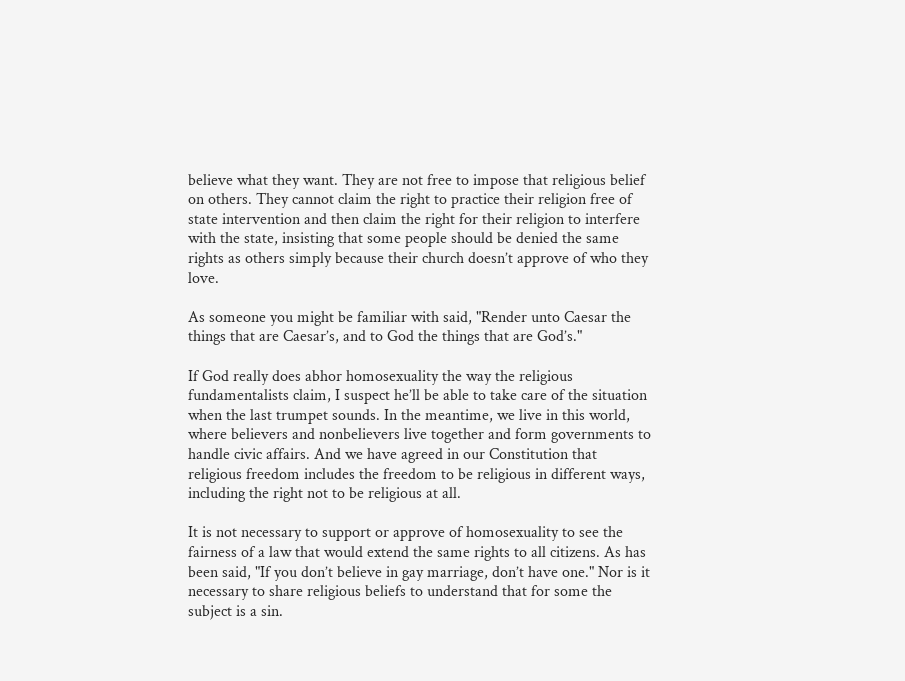believe what they want. They are not free to impose that religious belief on others. They cannot claim the right to practice their religion free of state intervention and then claim the right for their religion to interfere with the state, insisting that some people should be denied the same rights as others simply because their church doesn’t approve of who they love.

As someone you might be familiar with said, "Render unto Caesar the things that are Caesar’s, and to God the things that are God’s."

If God really does abhor homosexuality the way the religious fundamentalists claim, I suspect he’ll be able to take care of the situation when the last trumpet sounds. In the meantime, we live in this world, where believers and nonbelievers live together and form governments to handle civic affairs. And we have agreed in our Constitution that religious freedom includes the freedom to be religious in different ways, including the right not to be religious at all.

It is not necessary to support or approve of homosexuality to see the fairness of a law that would extend the same rights to all citizens. As has been said, "If you don’t believe in gay marriage, don’t have one." Nor is it necessary to share religious beliefs to understand that for some the subject is a sin.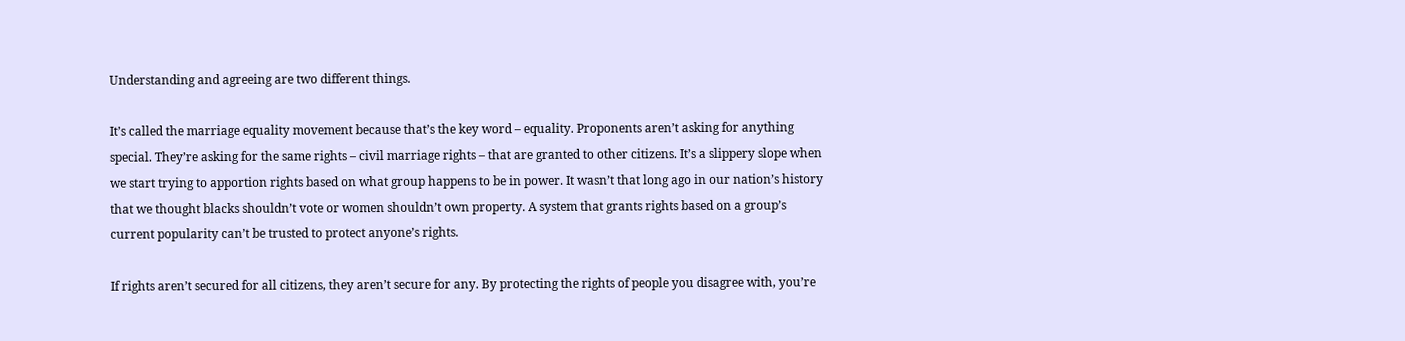Understanding and agreeing are two different things.

It’s called the marriage equality movement because that’s the key word – equality. Proponents aren’t asking for anything special. They’re asking for the same rights – civil marriage rights – that are granted to other citizens. It’s a slippery slope when we start trying to apportion rights based on what group happens to be in power. It wasn’t that long ago in our nation’s history that we thought blacks shouldn’t vote or women shouldn’t own property. A system that grants rights based on a group’s current popularity can’t be trusted to protect anyone’s rights.

If rights aren’t secured for all citizens, they aren’t secure for any. By protecting the rights of people you disagree with, you’re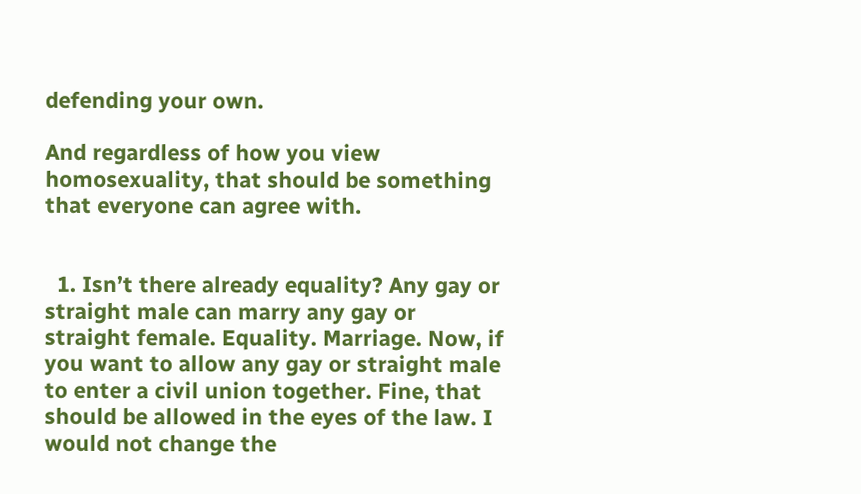defending your own.

And regardless of how you view homosexuality, that should be something that everyone can agree with.


  1. Isn’t there already equality? Any gay or straight male can marry any gay or straight female. Equality. Marriage. Now, if you want to allow any gay or straight male to enter a civil union together. Fine, that should be allowed in the eyes of the law. I would not change the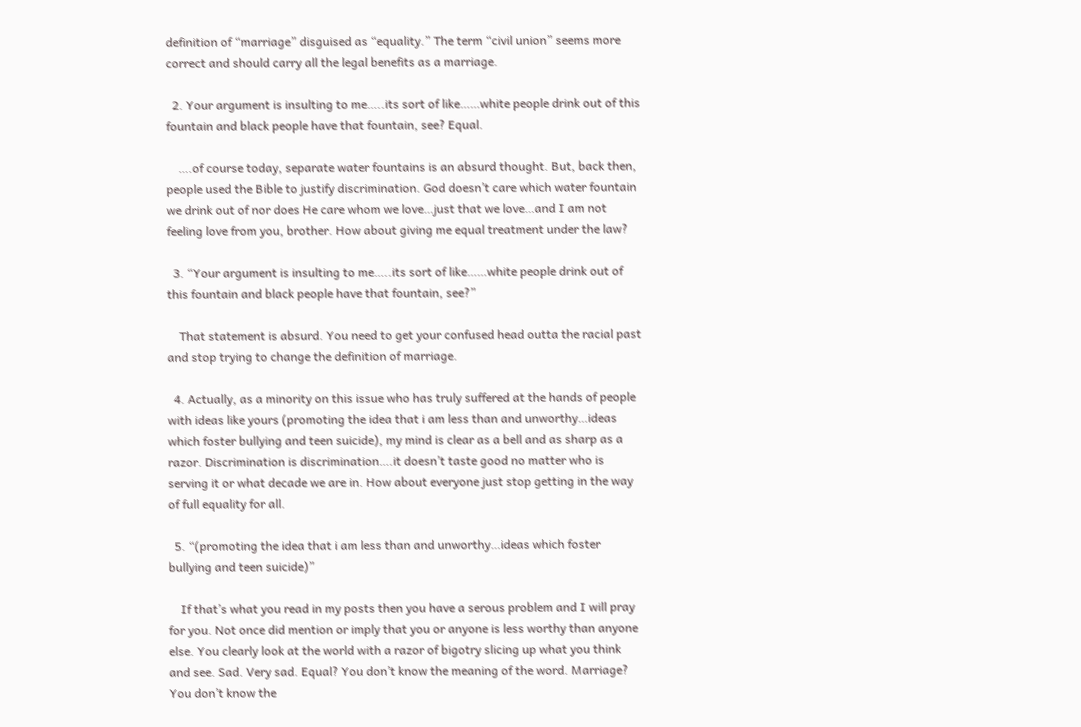definition of “marriage” disguised as “equality.” The term “civil union” seems more correct and should carry all the legal benefits as a marriage.

  2. Your argument is insulting to me…..its sort of like……white people drink out of this fountain and black people have that fountain, see? Equal.

    ….of course today, separate water fountains is an absurd thought. But, back then, people used the Bible to justify discrimination. God doesn’t care which water fountain we drink out of nor does He care whom we love…just that we love…and I am not feeling love from you, brother. How about giving me equal treatment under the law?

  3. “Your argument is insulting to me…..its sort of like……white people drink out of this fountain and black people have that fountain, see?”

    That statement is absurd. You need to get your confused head outta the racial past and stop trying to change the definition of marriage.

  4. Actually, as a minority on this issue who has truly suffered at the hands of people with ideas like yours (promoting the idea that i am less than and unworthy…ideas which foster bullying and teen suicide), my mind is clear as a bell and as sharp as a razor. Discrimination is discrimination….it doesn’t taste good no matter who is serving it or what decade we are in. How about everyone just stop getting in the way of full equality for all.

  5. “(promoting the idea that i am less than and unworthy…ideas which foster bullying and teen suicide)”

    If that’s what you read in my posts then you have a serous problem and I will pray for you. Not once did mention or imply that you or anyone is less worthy than anyone else. You clearly look at the world with a razor of bigotry slicing up what you think and see. Sad. Very sad. Equal? You don’t know the meaning of the word. Marriage? You don’t know the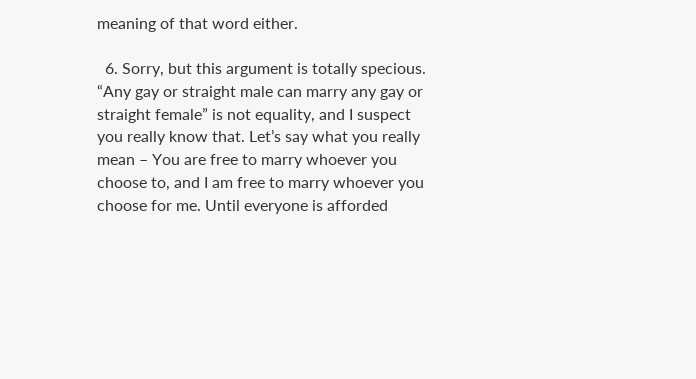meaning of that word either.

  6. Sorry, but this argument is totally specious. “Any gay or straight male can marry any gay or straight female” is not equality, and I suspect you really know that. Let’s say what you really mean – You are free to marry whoever you choose to, and I am free to marry whoever you choose for me. Until everyone is afforded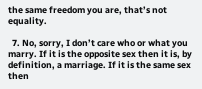the same freedom you are, that’s not equality.

  7. No, sorry, I don’t care who or what you marry. If it is the opposite sex then it is, by definition, a marriage. If it is the same sex then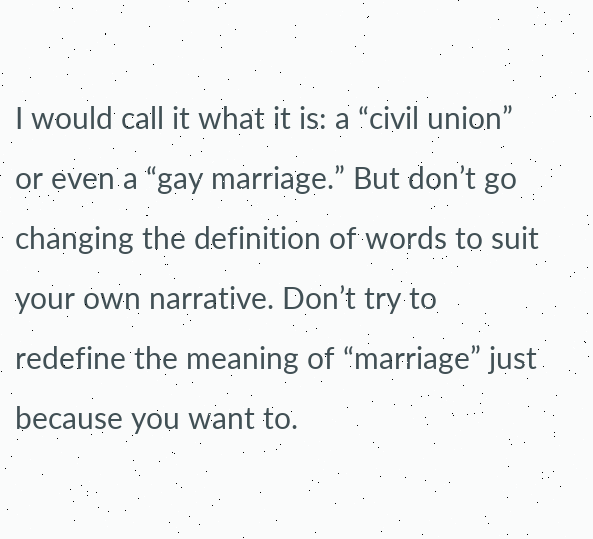I would call it what it is: a “civil union” or even a “gay marriage.” But don’t go changing the definition of words to suit your own narrative. Don’t try to redefine the meaning of “marriage” just because you want to.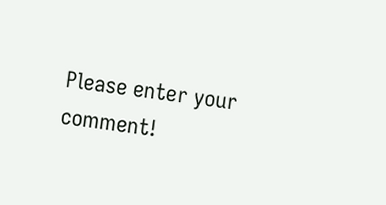Please enter your comment!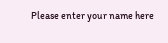Please enter your name here